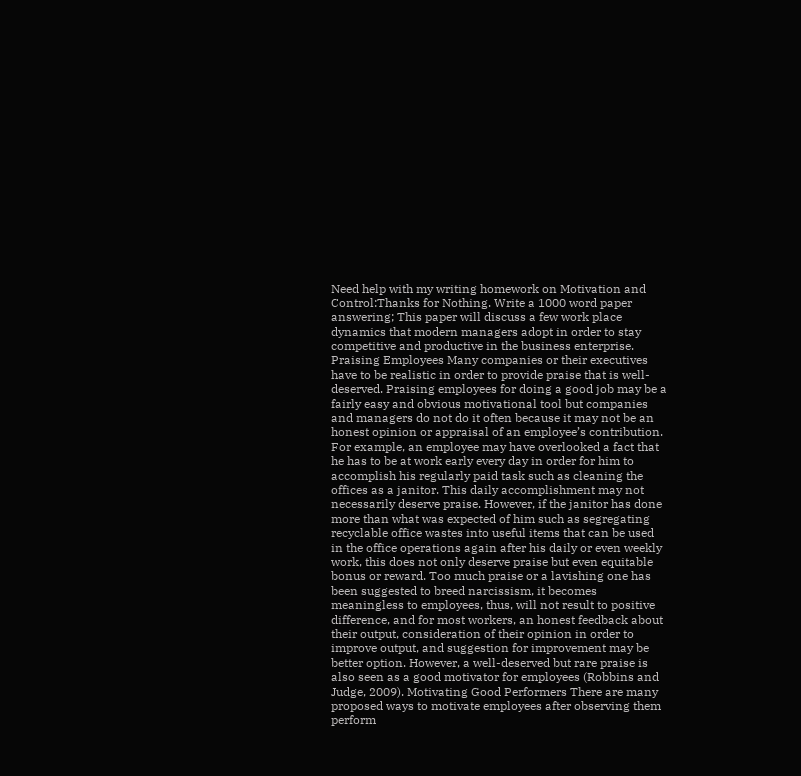Need help with my writing homework on Motivation and Control:Thanks for Nothing. Write a 1000 word paper answering; This paper will discuss a few work place dynamics that modern managers adopt in order to stay competitive and productive in the business enterprise. Praising Employees Many companies or their executives have to be realistic in order to provide praise that is well-deserved. Praising employees for doing a good job may be a fairly easy and obvious motivational tool but companies and managers do not do it often because it may not be an honest opinion or appraisal of an employee’s contribution. For example, an employee may have overlooked a fact that he has to be at work early every day in order for him to accomplish his regularly paid task such as cleaning the offices as a janitor. This daily accomplishment may not necessarily deserve praise. However, if the janitor has done more than what was expected of him such as segregating recyclable office wastes into useful items that can be used in the office operations again after his daily or even weekly work, this does not only deserve praise but even equitable bonus or reward. Too much praise or a lavishing one has been suggested to breed narcissism, it becomes meaningless to employees, thus, will not result to positive difference, and for most workers, an honest feedback about their output, consideration of their opinion in order to improve output, and suggestion for improvement may be better option. However, a well-deserved but rare praise is also seen as a good motivator for employees (Robbins and Judge, 2009). Motivating Good Performers There are many proposed ways to motivate employees after observing them perform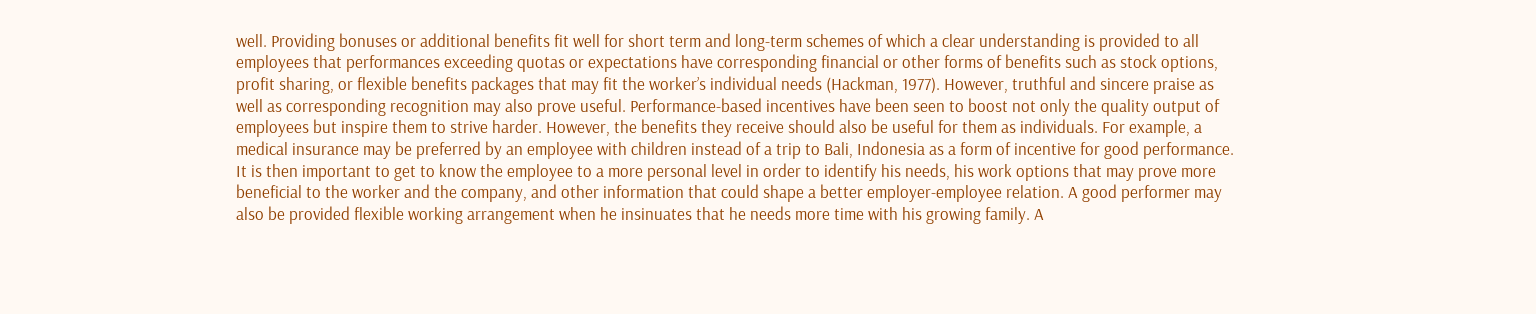well. Providing bonuses or additional benefits fit well for short term and long-term schemes of which a clear understanding is provided to all employees that performances exceeding quotas or expectations have corresponding financial or other forms of benefits such as stock options, profit sharing, or flexible benefits packages that may fit the worker’s individual needs (Hackman, 1977). However, truthful and sincere praise as well as corresponding recognition may also prove useful. Performance-based incentives have been seen to boost not only the quality output of employees but inspire them to strive harder. However, the benefits they receive should also be useful for them as individuals. For example, a medical insurance may be preferred by an employee with children instead of a trip to Bali, Indonesia as a form of incentive for good performance. It is then important to get to know the employee to a more personal level in order to identify his needs, his work options that may prove more beneficial to the worker and the company, and other information that could shape a better employer-employee relation. A good performer may also be provided flexible working arrangement when he insinuates that he needs more time with his growing family. A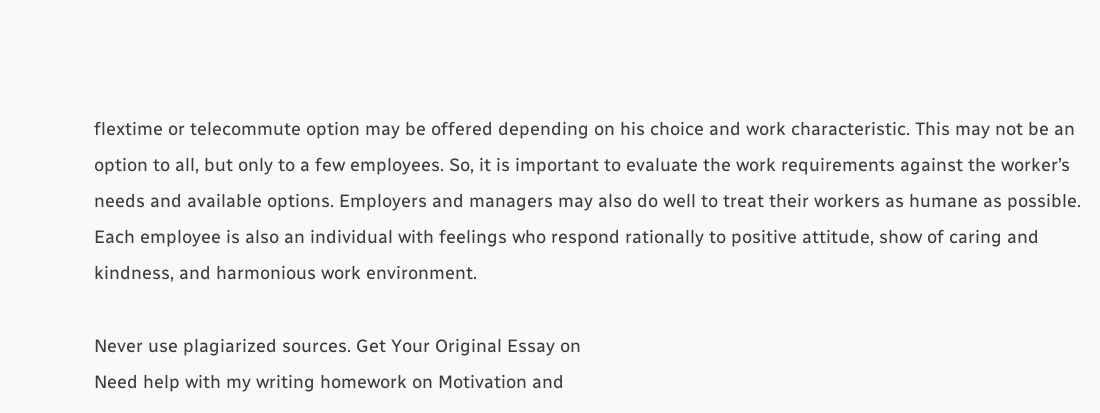flextime or telecommute option may be offered depending on his choice and work characteristic. This may not be an option to all, but only to a few employees. So, it is important to evaluate the work requirements against the worker’s needs and available options. Employers and managers may also do well to treat their workers as humane as possible. Each employee is also an individual with feelings who respond rationally to positive attitude, show of caring and kindness, and harmonious work environment.

Never use plagiarized sources. Get Your Original Essay on
Need help with my writing homework on Motivation and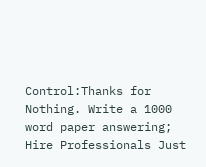Control:Thanks for Nothing. Write a 1000 word paper answering;
Hire Professionals Just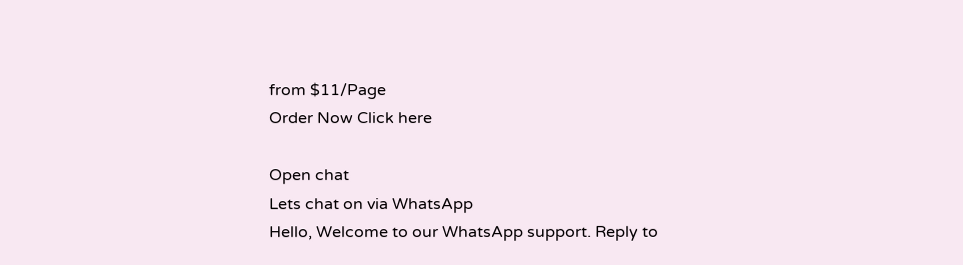from $11/Page
Order Now Click here

Open chat
Lets chat on via WhatsApp
Hello, Welcome to our WhatsApp support. Reply to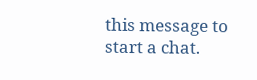this message to start a chat.